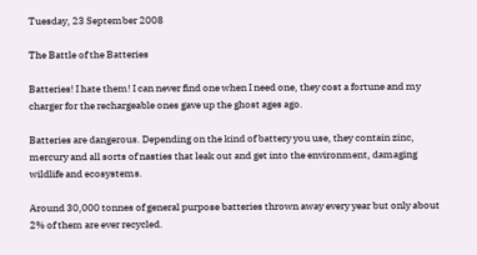Tuesday, 23 September 2008

The Battle of the Batteries

Batteries! I hate them! I can never find one when I need one, they cost a fortune and my charger for the rechargeable ones gave up the ghost ages ago.

Batteries are dangerous. Depending on the kind of battery you use, they contain zinc, mercury and all sorts of nasties that leak out and get into the environment, damaging wildlife and ecosystems.

Around 30,000 tonnes of general purpose batteries thrown away every year but only about 2% of them are ever recycled.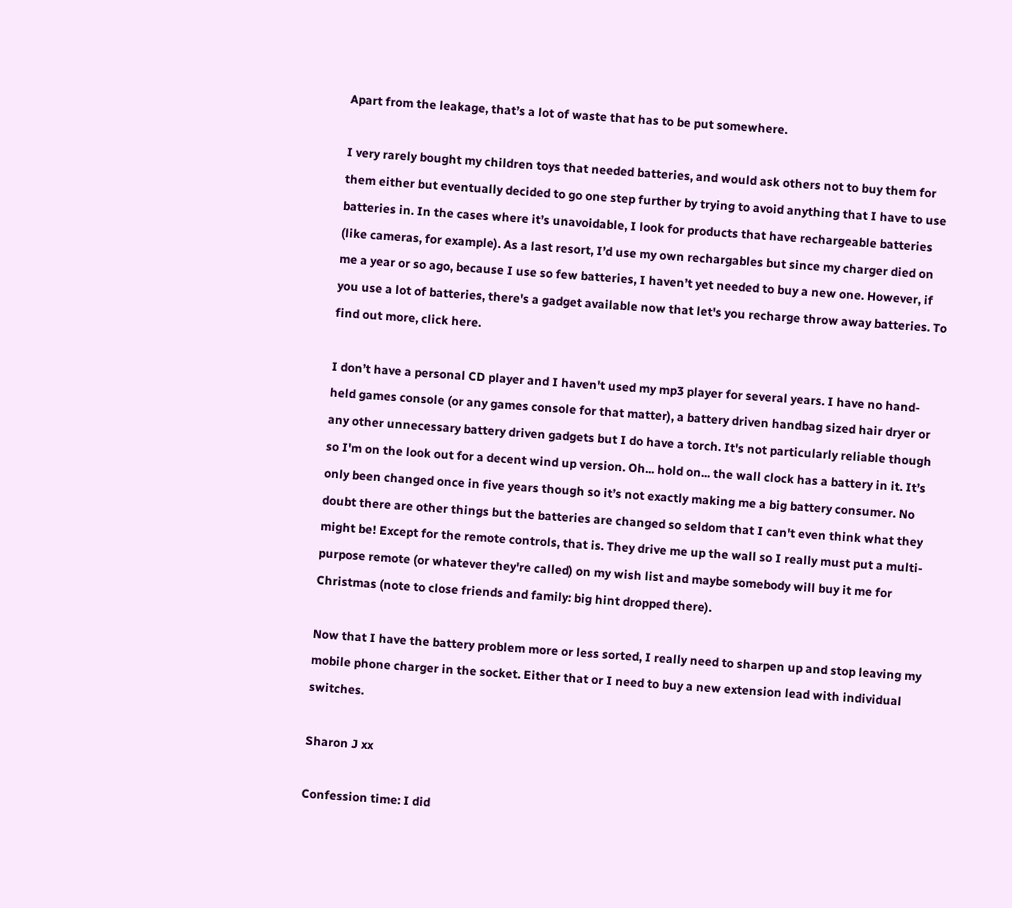Apart from the leakage, that’s a lot of waste that has to be put somewhere.

I very rarely bought my children toys that needed batteries, and would ask others not to buy them for them either but eventually decided to go one step further by trying to avoid anything that I have to use batteries in. In the cases where it’s unavoidable, I look for products that have rechargeable batteries (like cameras, for example). As a last resort, I’d use my own rechargables but since my charger died on me a year or so ago, because I use so few batteries, I haven’t yet needed to buy a new one. However, if you use a lot of batteries, there's a gadget available now that let's you recharge throw away batteries. To find out more, click here.

I don’t have a personal CD player and I haven't used my mp3 player for several years. I have no hand-held games console (or any games console for that matter), a battery driven handbag sized hair dryer or any other unnecessary battery driven gadgets but I do have a torch. It's not particularly reliable though so I'm on the look out for a decent wind up version. Oh... hold on... the wall clock has a battery in it. It’s only been changed once in five years though so it’s not exactly making me a big battery consumer. No doubt there are other things but the batteries are changed so seldom that I can't even think what they might be! Except for the remote controls, that is. They drive me up the wall so I really must put a multi-purpose remote (or whatever they're called) on my wish list and maybe somebody will buy it me for Christmas (note to close friends and family: big hint dropped there).

Now that I have the battery problem more or less sorted, I really need to sharpen up and stop leaving my mobile phone charger in the socket. Either that or I need to buy a new extension lead with individual switches.

Sharon J xx

Confession time: I did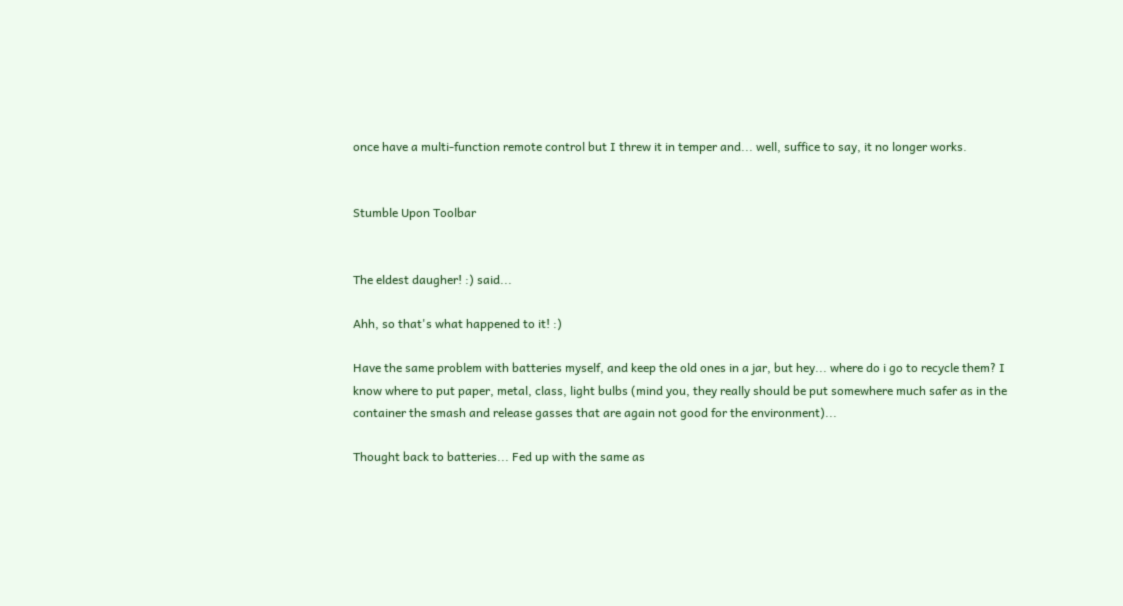once have a multi-function remote control but I threw it in temper and... well, suffice to say, it no longer works.


Stumble Upon Toolbar


The eldest daugher! :) said...

Ahh, so that's what happened to it! :)

Have the same problem with batteries myself, and keep the old ones in a jar, but hey... where do i go to recycle them? I know where to put paper, metal, class, light bulbs (mind you, they really should be put somewhere much safer as in the container the smash and release gasses that are again not good for the environment)...

Thought back to batteries... Fed up with the same as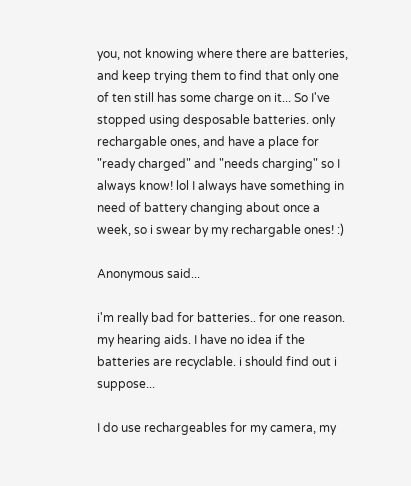you, not knowing where there are batteries, and keep trying them to find that only one of ten still has some charge on it... So I've stopped using desposable batteries. only rechargable ones, and have a place for "ready charged" and "needs charging" so I always know! lol I always have something in need of battery changing about once a week, so i swear by my rechargable ones! :)

Anonymous said...

i'm really bad for batteries.. for one reason. my hearing aids. I have no idea if the batteries are recyclable. i should find out i suppose...

I do use rechargeables for my camera, my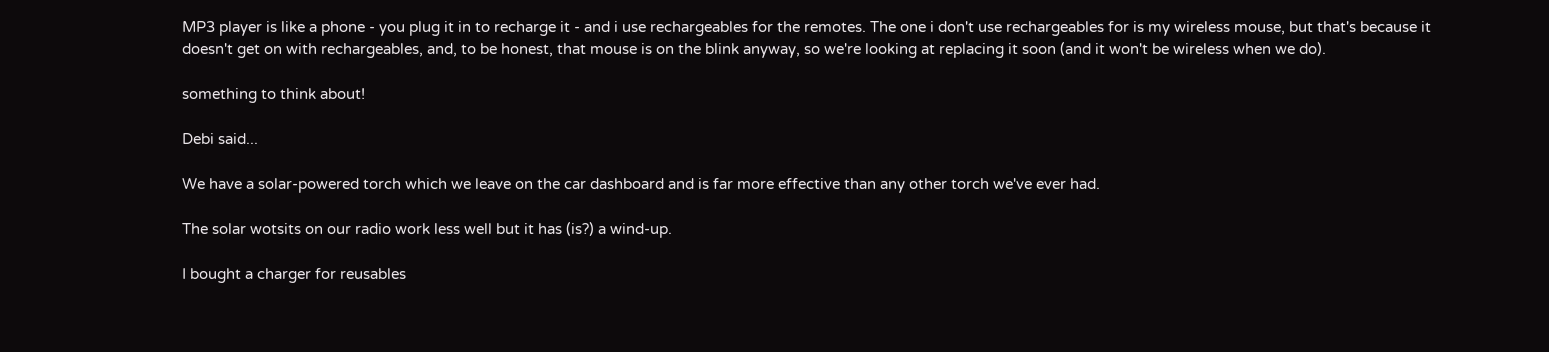MP3 player is like a phone - you plug it in to recharge it - and i use rechargeables for the remotes. The one i don't use rechargeables for is my wireless mouse, but that's because it doesn't get on with rechargeables, and, to be honest, that mouse is on the blink anyway, so we're looking at replacing it soon (and it won't be wireless when we do).

something to think about!

Debi said...

We have a solar-powered torch which we leave on the car dashboard and is far more effective than any other torch we've ever had.

The solar wotsits on our radio work less well but it has (is?) a wind-up.

I bought a charger for reusables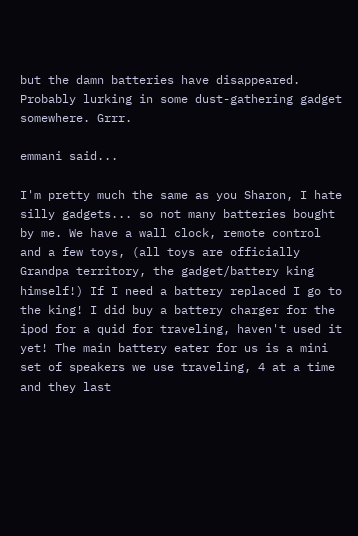but the damn batteries have disappeared. Probably lurking in some dust-gathering gadget somewhere. Grrr.

emmani said...

I'm pretty much the same as you Sharon, I hate silly gadgets... so not many batteries bought by me. We have a wall clock, remote control and a few toys, (all toys are officially Grandpa territory, the gadget/battery king himself!) If I need a battery replaced I go to the king! I did buy a battery charger for the ipod for a quid for traveling, haven't used it yet! The main battery eater for us is a mini set of speakers we use traveling, 4 at a time and they last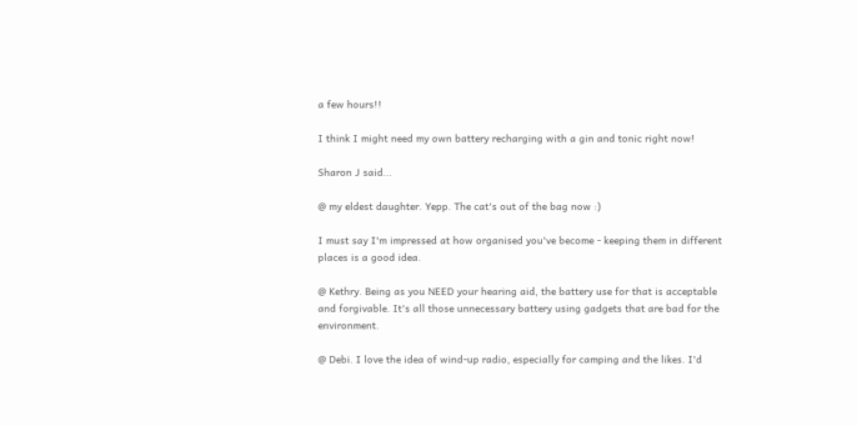a few hours!!

I think I might need my own battery recharging with a gin and tonic right now!

Sharon J said...

@ my eldest daughter. Yepp. The cat's out of the bag now :)

I must say I'm impressed at how organised you've become - keeping them in different places is a good idea.

@ Kethry. Being as you NEED your hearing aid, the battery use for that is acceptable and forgivable. It's all those unnecessary battery using gadgets that are bad for the environment.

@ Debi. I love the idea of wind-up radio, especially for camping and the likes. I'd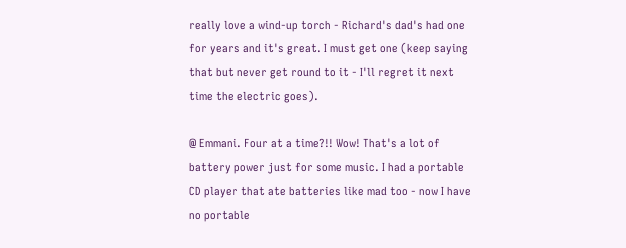really love a wind-up torch - Richard's dad's had one for years and it's great. I must get one (keep saying that but never get round to it - I'll regret it next time the electric goes).

@ Emmani. Four at a time?!! Wow! That's a lot of battery power just for some music. I had a portable CD player that ate batteries like mad too - now I have no portable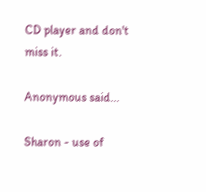CD player and don't miss it.

Anonymous said...

Sharon - use of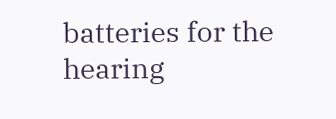batteries for the hearing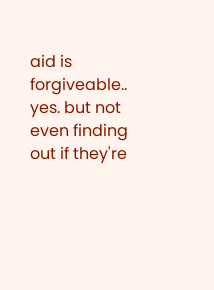aid is forgiveable.. yes. but not even finding out if they're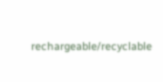rechargeable/recyclable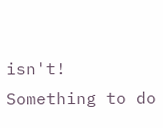isn't! Something to do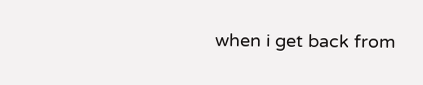when i get back from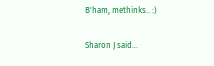B'ham, methinks.. :)

Sharon J said...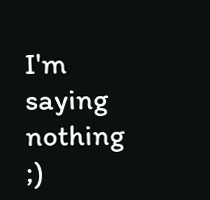I'm saying nothing ;)